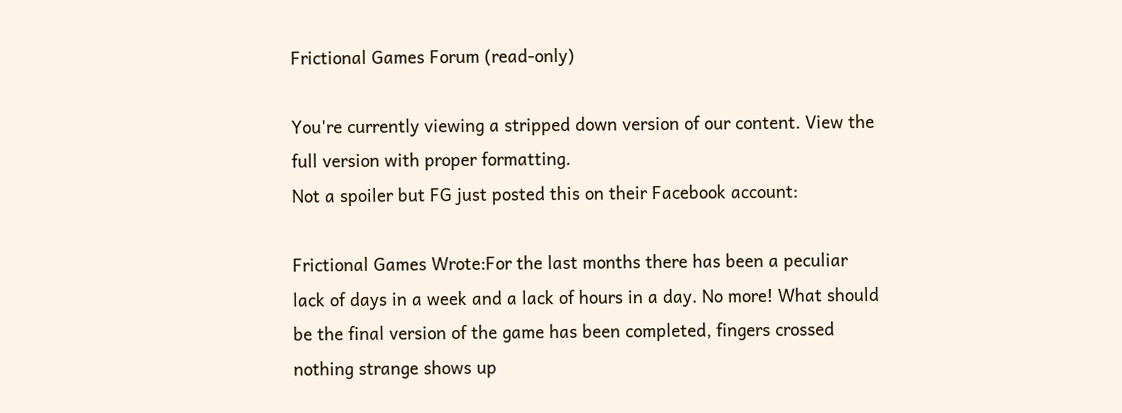Frictional Games Forum (read-only)

You're currently viewing a stripped down version of our content. View the full version with proper formatting.
Not a spoiler but FG just posted this on their Facebook account:

Frictional Games Wrote:For the last months there has been a peculiar lack of days in a week and a lack of hours in a day. No more! What should be the final version of the game has been completed, fingers crossed nothing strange shows up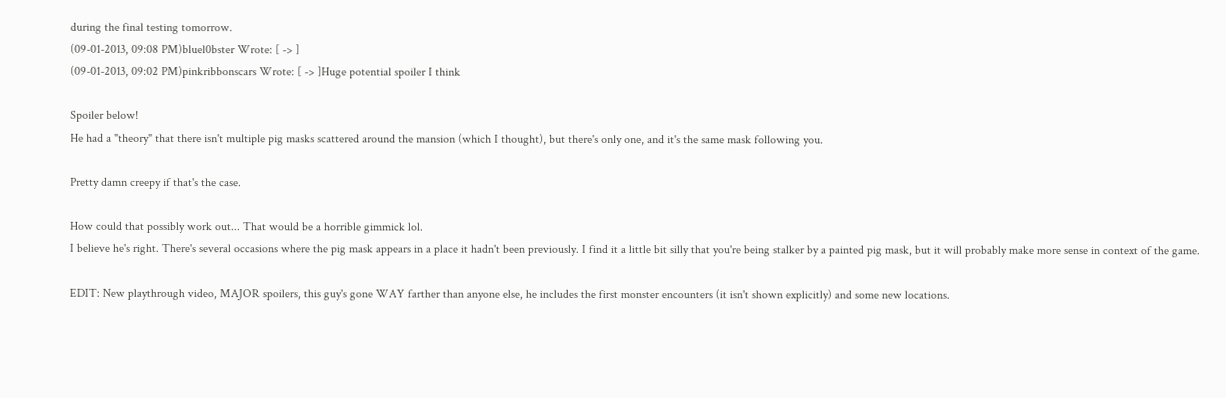during the final testing tomorrow.
(09-01-2013, 09:08 PM)bluel0bster Wrote: [ -> ]
(09-01-2013, 09:02 PM)pinkribbonscars Wrote: [ -> ]Huge potential spoiler I think

Spoiler below!
He had a "theory" that there isn't multiple pig masks scattered around the mansion (which I thought), but there's only one, and it's the same mask following you.

Pretty damn creepy if that's the case.

How could that possibly work out... That would be a horrible gimmick lol.
I believe he's right. There's several occasions where the pig mask appears in a place it hadn't been previously. I find it a little bit silly that you're being stalker by a painted pig mask, but it will probably make more sense in context of the game.

EDIT: New playthrough video, MAJOR spoilers, this guy's gone WAY farther than anyone else, he includes the first monster encounters (it isn't shown explicitly) and some new locations.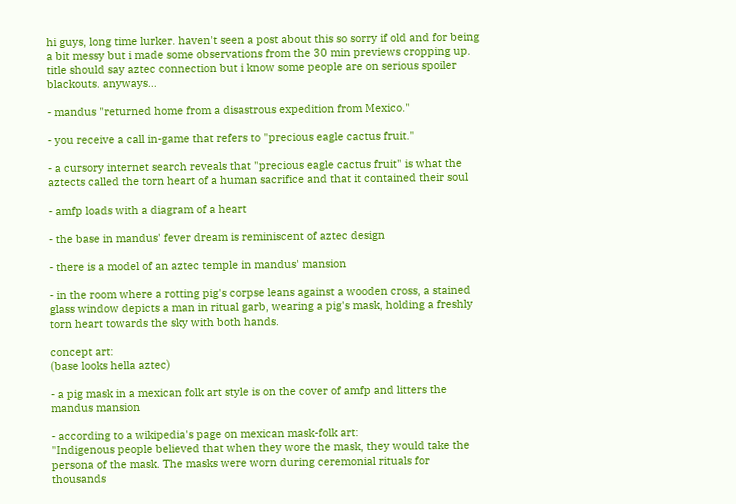hi guys, long time lurker. haven't seen a post about this so sorry if old and for being a bit messy but i made some observations from the 30 min previews cropping up. title should say aztec connection but i know some people are on serious spoiler blackouts. anyways...

- mandus "returned home from a disastrous expedition from Mexico."

- you receive a call in-game that refers to "precious eagle cactus fruit."

- a cursory internet search reveals that "precious eagle cactus fruit" is what the aztects called the torn heart of a human sacrifice and that it contained their soul

- amfp loads with a diagram of a heart

- the base in mandus' fever dream is reminiscent of aztec design

- there is a model of an aztec temple in mandus' mansion

- in the room where a rotting pig's corpse leans against a wooden cross, a stained glass window depicts a man in ritual garb, wearing a pig's mask, holding a freshly torn heart towards the sky with both hands.

concept art:
(base looks hella aztec)

- a pig mask in a mexican folk art style is on the cover of amfp and litters the mandus mansion

- according to a wikipedia's page on mexican mask-folk art:
"Indigenous people believed that when they wore the mask, they would take the persona of the mask. The masks were worn during ceremonial rituals for thousands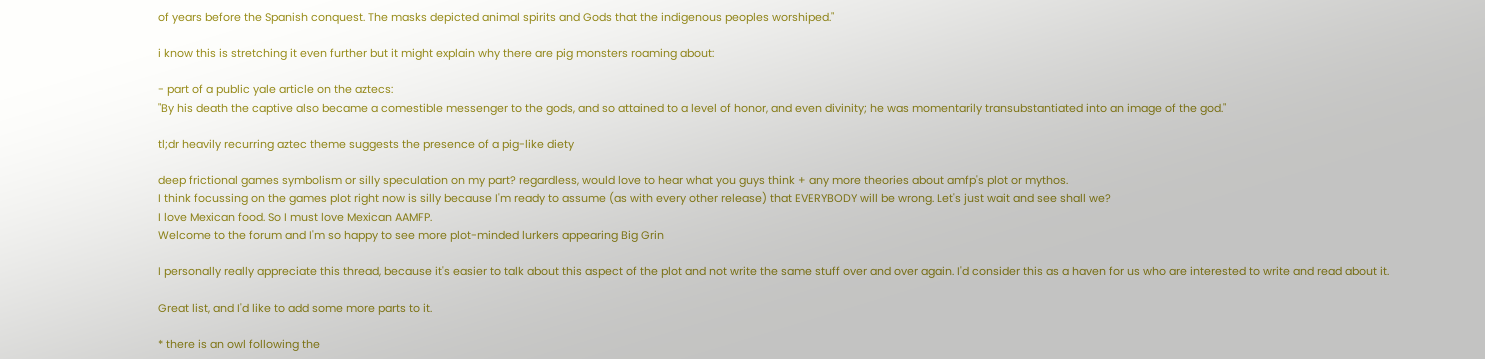of years before the Spanish conquest. The masks depicted animal spirits and Gods that the indigenous peoples worshiped."

i know this is stretching it even further but it might explain why there are pig monsters roaming about:

- part of a public yale article on the aztecs:
"By his death the captive also became a comestible messenger to the gods, and so attained to a level of honor, and even divinity; he was momentarily transubstantiated into an image of the god."

tl;dr heavily recurring aztec theme suggests the presence of a pig-like diety

deep frictional games symbolism or silly speculation on my part? regardless, would love to hear what you guys think + any more theories about amfp's plot or mythos.
I think focussing on the games plot right now is silly because I'm ready to assume (as with every other release) that EVERYBODY will be wrong. Let's just wait and see shall we?
I love Mexican food. So I must love Mexican AAMFP.
Welcome to the forum and I'm so happy to see more plot-minded lurkers appearing Big Grin

I personally really appreciate this thread, because it's easier to talk about this aspect of the plot and not write the same stuff over and over again. I'd consider this as a haven for us who are interested to write and read about it.

Great list, and I'd like to add some more parts to it.

* there is an owl following the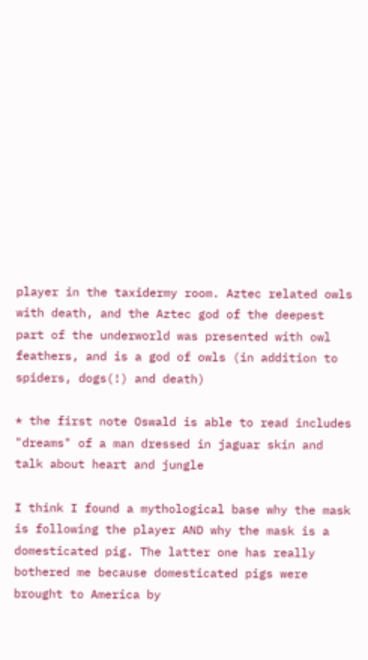player in the taxidermy room. Aztec related owls with death, and the Aztec god of the deepest part of the underworld was presented with owl feathers, and is a god of owls (in addition to spiders, dogs(!) and death)

* the first note Oswald is able to read includes "dreams" of a man dressed in jaguar skin and talk about heart and jungle

I think I found a mythological base why the mask is following the player AND why the mask is a domesticated pig. The latter one has really bothered me because domesticated pigs were brought to America by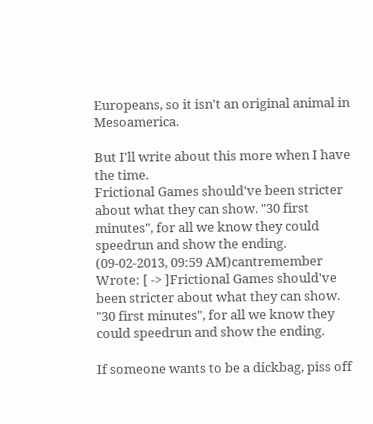Europeans, so it isn't an original animal in Mesoamerica.

But I'll write about this more when I have the time.
Frictional Games should've been stricter about what they can show. "30 first minutes", for all we know they could speedrun and show the ending.
(09-02-2013, 09:59 AM)cantremember Wrote: [ -> ]Frictional Games should've been stricter about what they can show. "30 first minutes", for all we know they could speedrun and show the ending.

If someone wants to be a dickbag, piss off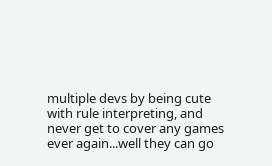multiple devs by being cute with rule interpreting, and never get to cover any games ever again...well they can go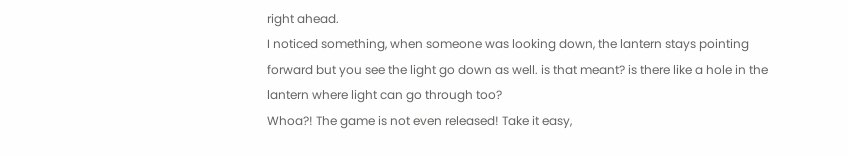right ahead.
I noticed something, when someone was looking down, the lantern stays pointing forward but you see the light go down as well. is that meant? is there like a hole in the lantern where light can go through too?
Whoa?! The game is not even released! Take it easy,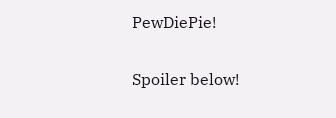PewDiePie!

Spoiler below!